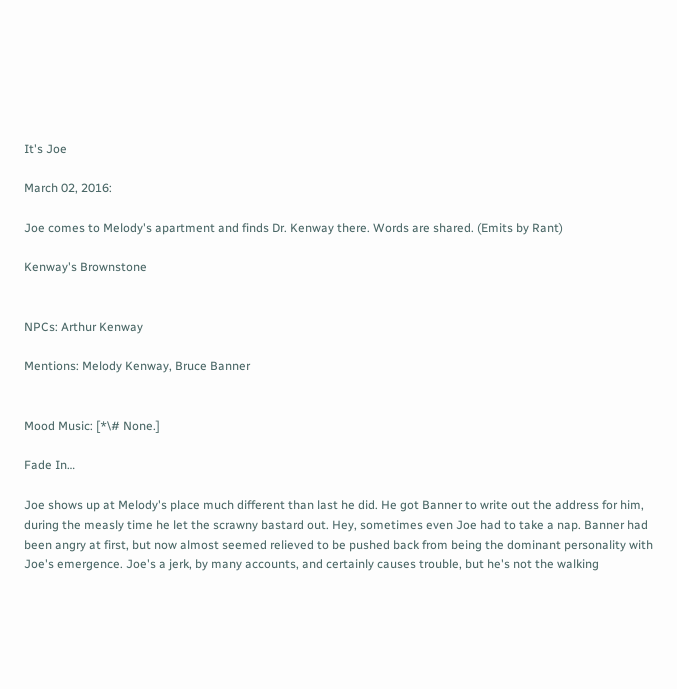It's Joe

March 02, 2016:

Joe comes to Melody's apartment and finds Dr. Kenway there. Words are shared. (Emits by Rant)

Kenway's Brownstone


NPCs: Arthur Kenway

Mentions: Melody Kenway, Bruce Banner


Mood Music: [*\# None.]

Fade In…

Joe shows up at Melody's place much different than last he did. He got Banner to write out the address for him, during the measly time he let the scrawny bastard out. Hey, sometimes even Joe had to take a nap. Banner had been angry at first, but now almost seemed relieved to be pushed back from being the dominant personality with Joe's emergence. Joe's a jerk, by many accounts, and certainly causes trouble, but he's not the walking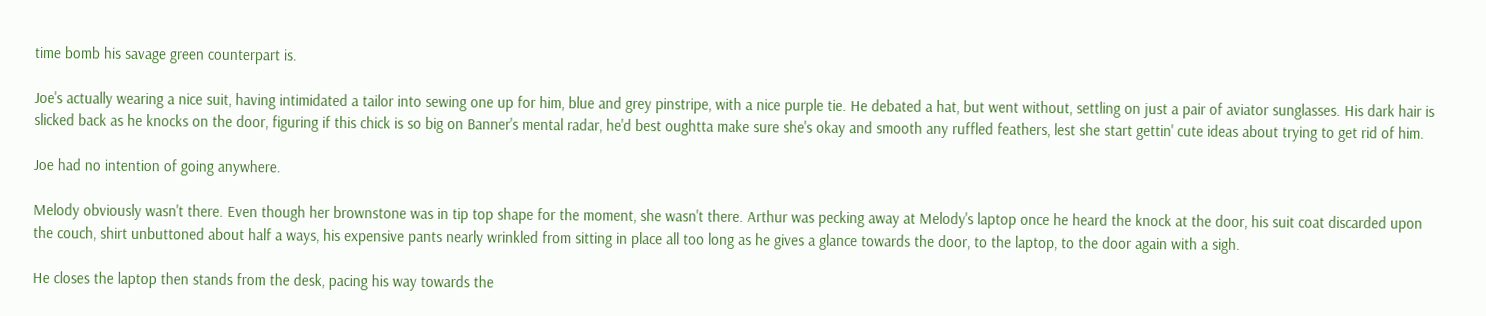time bomb his savage green counterpart is.

Joe's actually wearing a nice suit, having intimidated a tailor into sewing one up for him, blue and grey pinstripe, with a nice purple tie. He debated a hat, but went without, settling on just a pair of aviator sunglasses. His dark hair is slicked back as he knocks on the door, figuring if this chick is so big on Banner's mental radar, he'd best oughtta make sure she's okay and smooth any ruffled feathers, lest she start gettin' cute ideas about trying to get rid of him.

Joe had no intention of going anywhere.

Melody obviously wasn't there. Even though her brownstone was in tip top shape for the moment, she wasn't there. Arthur was pecking away at Melody's laptop once he heard the knock at the door, his suit coat discarded upon the couch, shirt unbuttoned about half a ways, his expensive pants nearly wrinkled from sitting in place all too long as he gives a glance towards the door, to the laptop, to the door again with a sigh.

He closes the laptop then stands from the desk, pacing his way towards the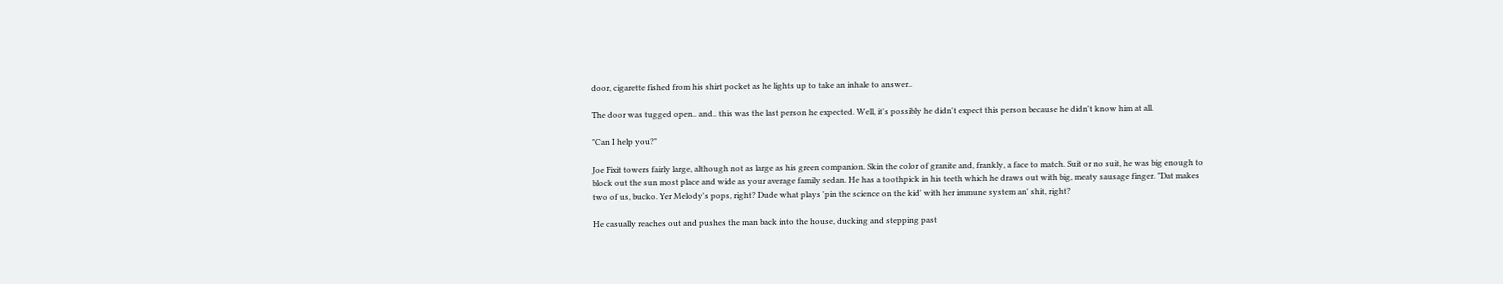door, cigarette fished from his shirt pocket as he lights up to take an inhale to answer..

The door was tugged open.. and.. this was the last person he expected. Well, it's possibly he didn't expect this person because he didn't know him at all.

"Can I help you?"

Joe Fixit towers fairly large, although not as large as his green companion. Skin the color of granite and, frankly, a face to match. Suit or no suit, he was big enough to block out the sun most place and wide as your average family sedan. He has a toothpick in his teeth which he draws out with big, meaty sausage finger. "Dat makes two of us, bucko. Yer Melody's pops, right? Dude what plays 'pin the science on the kid' with her immune system an' shit, right?

He casually reaches out and pushes the man back into the house, ducking and stepping past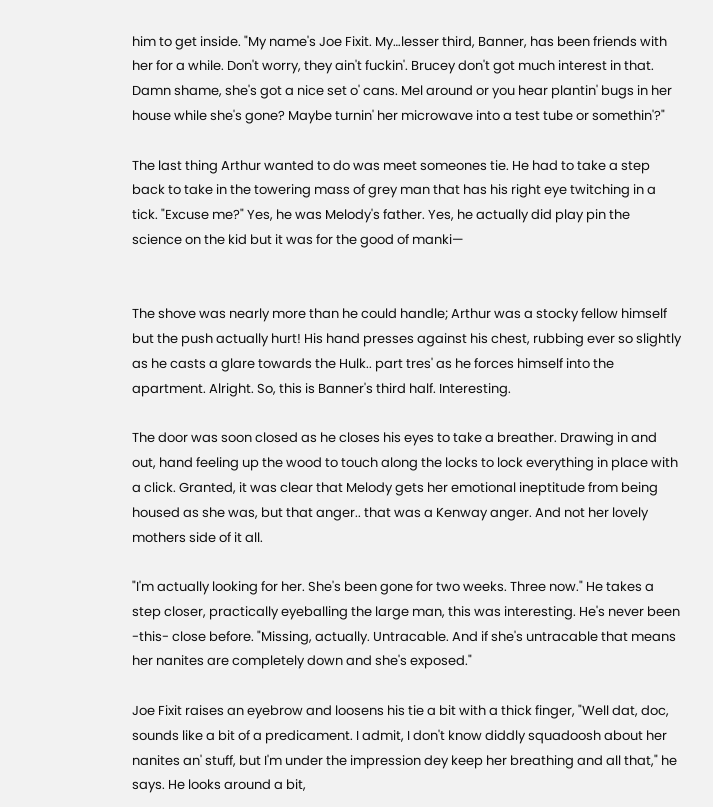him to get inside. "My name's Joe Fixit. My…lesser third, Banner, has been friends with her for a while. Don't worry, they ain't fuckin'. Brucey don't got much interest in that. Damn shame, she's got a nice set o' cans. Mel around or you hear plantin' bugs in her house while she's gone? Maybe turnin' her microwave into a test tube or somethin'?"

The last thing Arthur wanted to do was meet someones tie. He had to take a step back to take in the towering mass of grey man that has his right eye twitching in a tick. "Excuse me?" Yes, he was Melody's father. Yes, he actually did play pin the science on the kid but it was for the good of manki—


The shove was nearly more than he could handle; Arthur was a stocky fellow himself but the push actually hurt! His hand presses against his chest, rubbing ever so slightly as he casts a glare towards the Hulk.. part tres' as he forces himself into the apartment. Alright. So, this is Banner's third half. Interesting.

The door was soon closed as he closes his eyes to take a breather. Drawing in and out, hand feeling up the wood to touch along the locks to lock everything in place with a click. Granted, it was clear that Melody gets her emotional ineptitude from being housed as she was, but that anger.. that was a Kenway anger. And not her lovely mothers side of it all.

"I'm actually looking for her. She's been gone for two weeks. Three now." He takes a step closer, practically eyeballing the large man, this was interesting. He's never been -this- close before. "Missing, actually. Untracable. And if she's untracable that means her nanites are completely down and she's exposed."

Joe Fixit raises an eyebrow and loosens his tie a bit with a thick finger, "Well dat, doc, sounds like a bit of a predicament. I admit, I don't know diddly squadoosh about her nanites an' stuff, but I'm under the impression dey keep her breathing and all that," he says. He looks around a bit,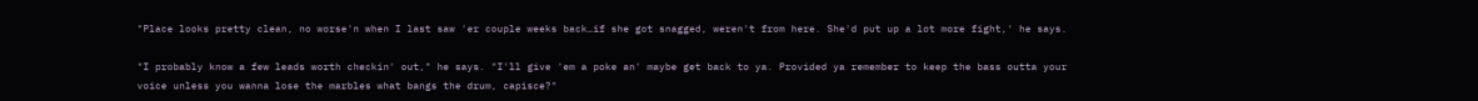"Place looks pretty clean, no worse'n when I last saw 'er couple weeks back…if she got snagged, weren't from here. She'd put up a lot more fight,' he says.

"I probably know a few leads worth checkin' out," he says. "I'll give 'em a poke an' maybe get back to ya. Provided ya remember to keep the bass outta your voice unless you wanna lose the marbles what bangs the drum, capisce?"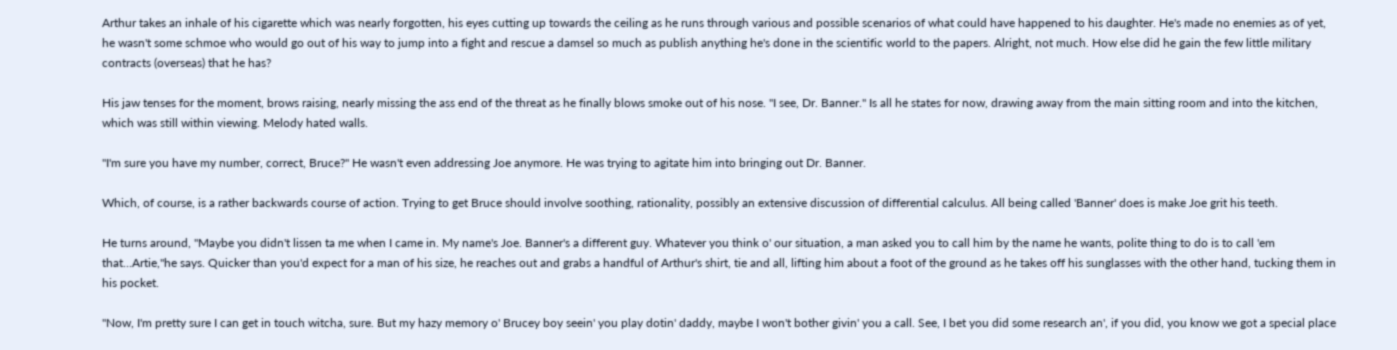Arthur takes an inhale of his cigarette which was nearly forgotten, his eyes cutting up towards the ceiling as he runs through various and possible scenarios of what could have happened to his daughter. He's made no enemies as of yet, he wasn't some schmoe who would go out of his way to jump into a fight and rescue a damsel so much as publish anything he's done in the scientific world to the papers. Alright, not much. How else did he gain the few little military contracts (overseas) that he has?

His jaw tenses for the moment, brows raising, nearly missing the ass end of the threat as he finally blows smoke out of his nose. "I see, Dr. Banner." Is all he states for now, drawing away from the main sitting room and into the kitchen, which was still within viewing. Melody hated walls.

"I'm sure you have my number, correct, Bruce?" He wasn't even addressing Joe anymore. He was trying to agitate him into bringing out Dr. Banner.

Which, of course, is a rather backwards course of action. Trying to get Bruce should involve soothing, rationality, possibly an extensive discussion of differential calculus. All being called 'Banner' does is make Joe grit his teeth.

He turns around, "Maybe you didn't lissen ta me when I came in. My name's Joe. Banner's a different guy. Whatever you think o' our situation, a man asked you to call him by the name he wants, polite thing to do is to call 'em that…Artie,"he says. Quicker than you'd expect for a man of his size, he reaches out and grabs a handful of Arthur's shirt, tie and all, lifting him about a foot of the ground as he takes off his sunglasses with the other hand, tucking them in his pocket.

"Now, I'm pretty sure I can get in touch witcha, sure. But my hazy memory o' Brucey boy seein' you play dotin' daddy, maybe I won't bother givin' you a call. See, I bet you did some research an', if you did, you know we got a special place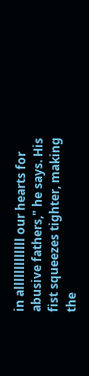in alllllllllllll our hearts for abusive fathers," he says. His fist squeezes tighter, making the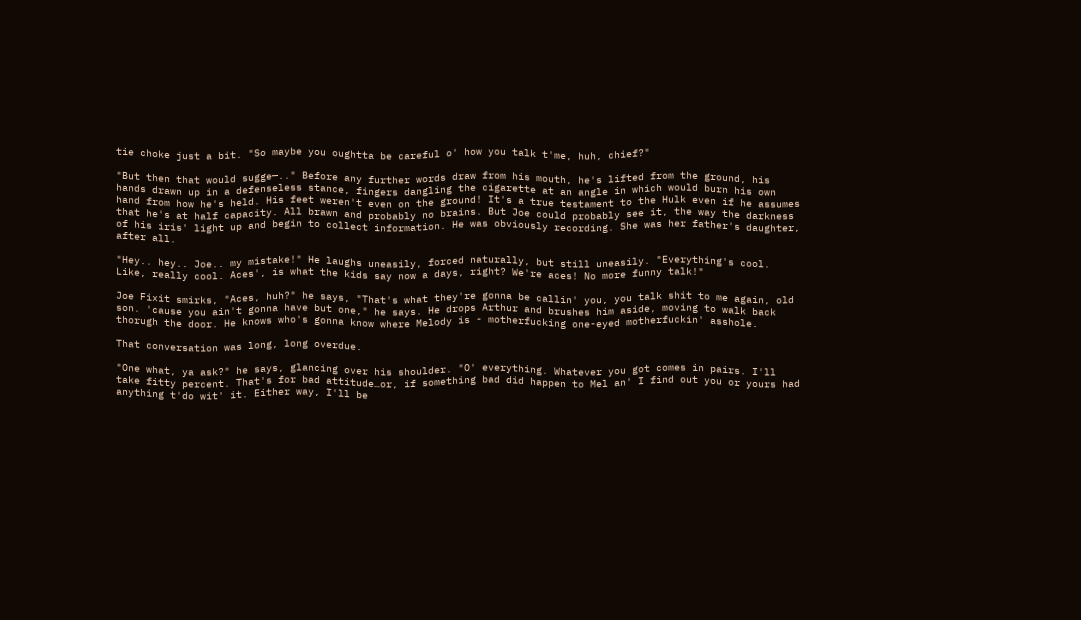tie choke just a bit. "So maybe you oughtta be careful o' how you talk t'me, huh, chief?"

"But then that would sugge—.." Before any further words draw from his mouth, he's lifted from the ground, his hands drawn up in a defenseless stance, fingers dangling the cigarette at an angle in which would burn his own hand from how he's held. His feet weren't even on the ground! It's a true testament to the Hulk even if he assumes that he's at half capacity. All brawn and probably no brains. But Joe could probably see it, the way the darkness of his iris' light up and begin to collect information. He was obviously recording. She was her father's daughter, after all.

"Hey.. hey.. Joe.. my mistake!" He laughs uneasily, forced naturally, but still uneasily. "Everything's cool. Like, really cool. Aces', is what the kids say now a days, right? We're aces! No more funny talk!"

Joe Fixit smirks, "Aces, huh?" he says, "That's what they're gonna be callin' you, you talk shit to me again, old son. 'cause you ain't gonna have but one," he says. He drops Arthur and brushes him aside, moving to walk back thorugh the door. He knows who's gonna know where Melody is - motherfucking one-eyed motherfuckin' asshole.

That conversation was long, long overdue.

"One what, ya ask?" he says, glancing over his shoulder. "O' everything. Whatever you got comes in pairs. I'll take fitty percent. That's for bad attitude…or, if something bad did happen to Mel an' I find out you or yours had anything t'do wit' it. Either way, I'll be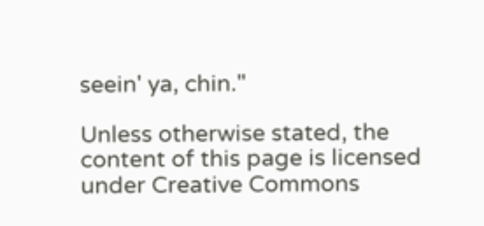seein' ya, chin."

Unless otherwise stated, the content of this page is licensed under Creative Commons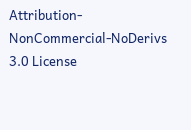Attribution-NonCommercial-NoDerivs 3.0 License